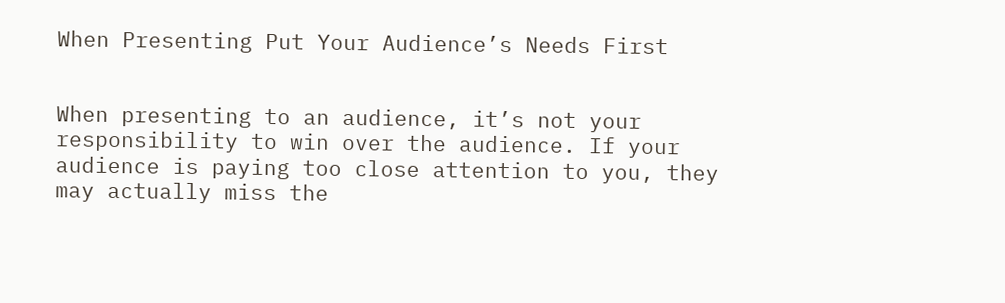When Presenting Put Your Audience’s Needs First


When presenting to an audience, it’s not your responsibility to win over the audience. If your audience is paying too close attention to you, they may actually miss the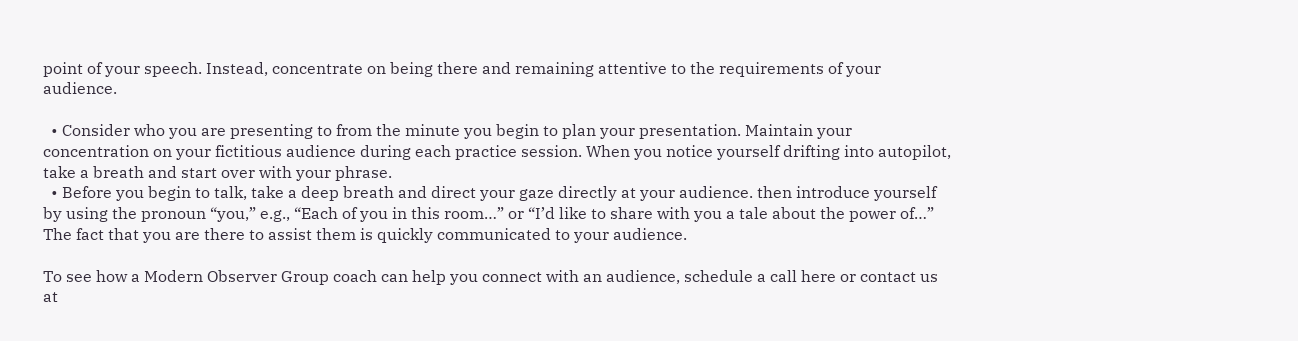point of your speech. Instead, concentrate on being there and remaining attentive to the requirements of your audience.

  • Consider who you are presenting to from the minute you begin to plan your presentation. Maintain your concentration on your fictitious audience during each practice session. When you notice yourself drifting into autopilot, take a breath and start over with your phrase.
  • Before you begin to talk, take a deep breath and direct your gaze directly at your audience. then introduce yourself by using the pronoun “you,” e.g., “Each of you in this room…” or “I’d like to share with you a tale about the power of…” The fact that you are there to assist them is quickly communicated to your audience.

To see how a Modern Observer Group coach can help you connect with an audience, schedule a call here or contact us at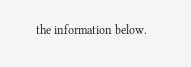the information below.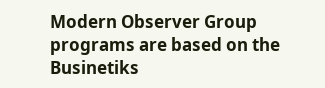Modern Observer Group programs are based on the Businetiks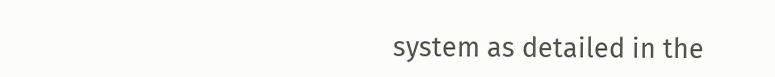system as detailed in the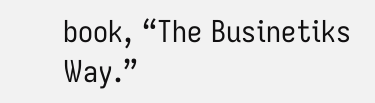book, “The Businetiks Way.”